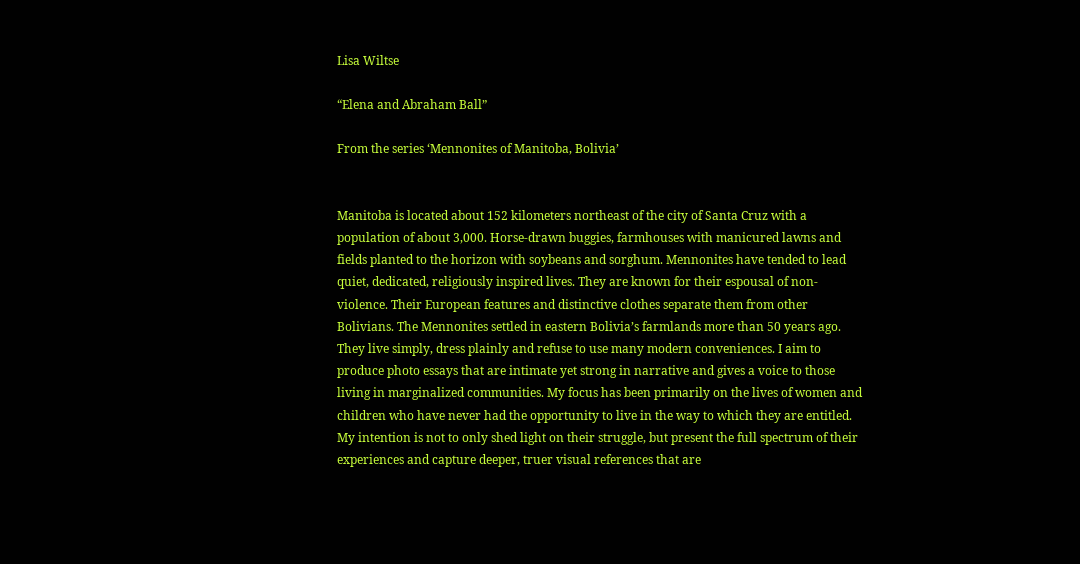Lisa Wiltse

“Elena and Abraham Ball”

From the series ‘Mennonites of Manitoba, Bolivia’


Manitoba is located about 152 kilometers northeast of the city of Santa Cruz with a population of about 3,000. Horse-drawn buggies, farmhouses with manicured lawns and fields planted to the horizon with soybeans and sorghum. Mennonites have tended to lead quiet, dedicated, religiously inspired lives. They are known for their espousal of non-violence. Their European features and distinctive clothes separate them from other Bolivians. The Mennonites settled in eastern Bolivia’s farmlands more than 50 years ago. They live simply, dress plainly and refuse to use many modern conveniences. I aim to produce photo essays that are intimate yet strong in narrative and gives a voice to those living in marginalized communities. My focus has been primarily on the lives of women and children who have never had the opportunity to live in the way to which they are entitled. My intention is not to only shed light on their struggle, but present the full spectrum of their experiences and capture deeper, truer visual references that are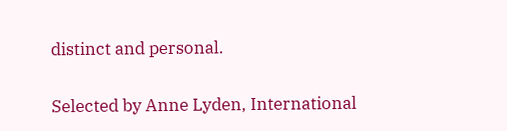distinct and personal.

Selected by Anne Lyden, International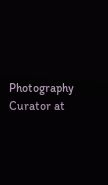Photography Curator at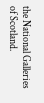the National Galleries of Scotland.